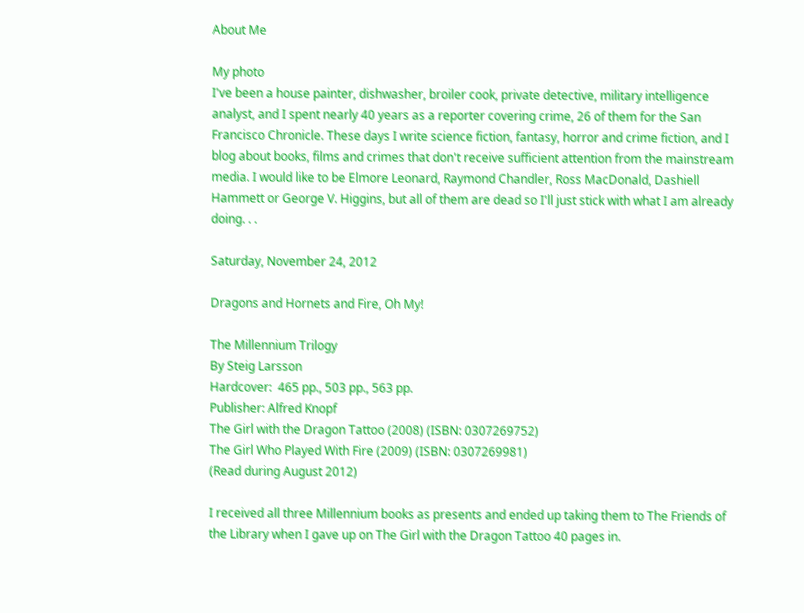About Me

My photo
I've been a house painter, dishwasher, broiler cook, private detective, military intelligence analyst, and I spent nearly 40 years as a reporter covering crime, 26 of them for the San Francisco Chronicle. These days I write science fiction, fantasy, horror and crime fiction, and I blog about books, films and crimes that don't receive sufficient attention from the mainstream media. I would like to be Elmore Leonard, Raymond Chandler, Ross MacDonald, Dashiell Hammett or George V. Higgins, but all of them are dead so I'll just stick with what I am already doing. . .

Saturday, November 24, 2012

Dragons and Hornets and Fire, Oh My!

The Millennium Trilogy
By Steig Larsson
Hardcover:  465 pp., 503 pp., 563 pp.
Publisher: Alfred Knopf
The Girl with the Dragon Tattoo (2008) (ISBN: 0307269752)
The Girl Who Played With Fire (2009) (ISBN: 0307269981)
(Read during August 2012)

I received all three Millennium books as presents and ended up taking them to The Friends of the Library when I gave up on The Girl with the Dragon Tattoo 40 pages in.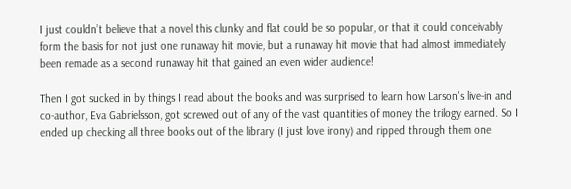I just couldn’t believe that a novel this clunky and flat could be so popular, or that it could conceivably form the basis for not just one runaway hit movie, but a runaway hit movie that had almost immediately been remade as a second runaway hit that gained an even wider audience!

Then I got sucked in by things I read about the books and was surprised to learn how Larson's live-in and co-author, Eva Gabrielsson, got screwed out of any of the vast quantities of money the trilogy earned. So I ended up checking all three books out of the library (I just love irony) and ripped through them one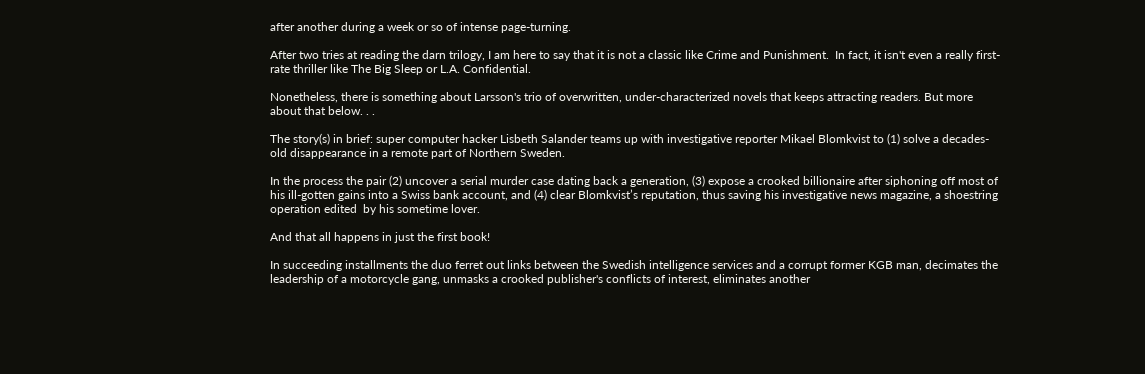after another during a week or so of intense page-turning.

After two tries at reading the darn trilogy, I am here to say that it is not a classic like Crime and Punishment.  In fact, it isn't even a really first-rate thriller like The Big Sleep or L.A. Confidential.

Nonetheless, there is something about Larsson's trio of overwritten, under-characterized novels that keeps attracting readers. But more about that below. . .

The story(s) in brief: super computer hacker Lisbeth Salander teams up with investigative reporter Mikael Blomkvist to (1) solve a decades-old disappearance in a remote part of Northern Sweden.

In the process the pair (2) uncover a serial murder case dating back a generation, (3) expose a crooked billionaire after siphoning off most of his ill-gotten gains into a Swiss bank account, and (4) clear Blomkvist’s reputation, thus saving his investigative news magazine, a shoestring operation edited  by his sometime lover.

And that all happens in just the first book!

In succeeding installments the duo ferret out links between the Swedish intelligence services and a corrupt former KGB man, decimates the leadership of a motorcycle gang, unmasks a crooked publisher's conflicts of interest, eliminates another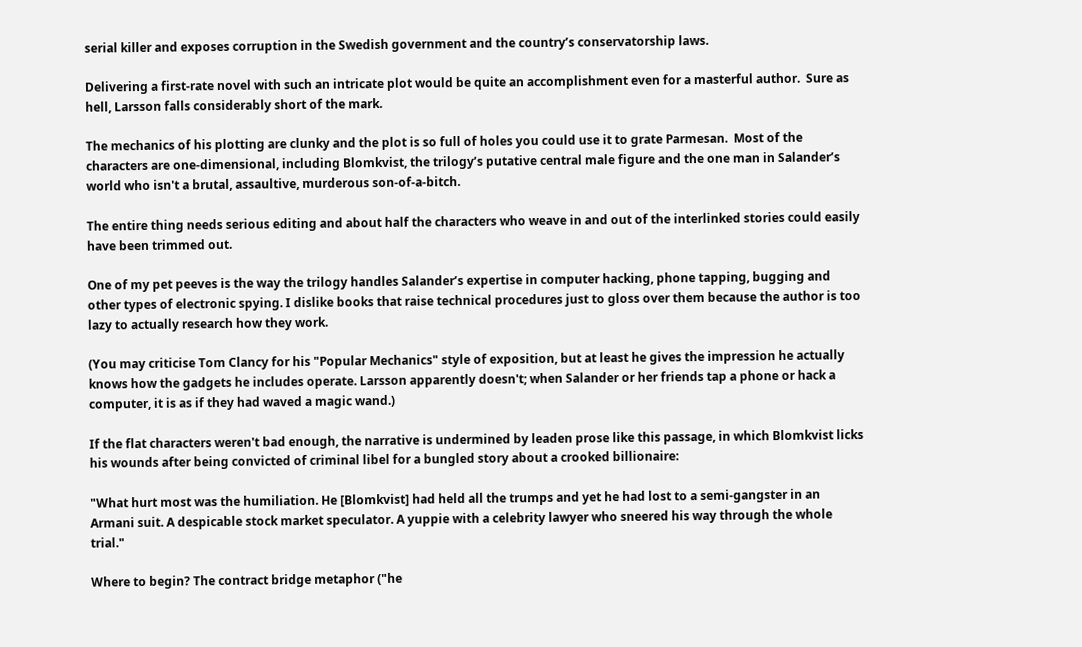serial killer and exposes corruption in the Swedish government and the country’s conservatorship laws.

Delivering a first-rate novel with such an intricate plot would be quite an accomplishment even for a masterful author.  Sure as hell, Larsson falls considerably short of the mark.

The mechanics of his plotting are clunky and the plot is so full of holes you could use it to grate Parmesan.  Most of the characters are one-dimensional, including Blomkvist, the trilogy’s putative central male figure and the one man in Salander’s world who isn't a brutal, assaultive, murderous son-of-a-bitch.

The entire thing needs serious editing and about half the characters who weave in and out of the interlinked stories could easily have been trimmed out.

One of my pet peeves is the way the trilogy handles Salander’s expertise in computer hacking, phone tapping, bugging and other types of electronic spying. I dislike books that raise technical procedures just to gloss over them because the author is too lazy to actually research how they work.

(You may criticise Tom Clancy for his "Popular Mechanics" style of exposition, but at least he gives the impression he actually knows how the gadgets he includes operate. Larsson apparently doesn't; when Salander or her friends tap a phone or hack a computer, it is as if they had waved a magic wand.)

If the flat characters weren't bad enough, the narrative is undermined by leaden prose like this passage, in which Blomkvist licks his wounds after being convicted of criminal libel for a bungled story about a crooked billionaire:

"What hurt most was the humiliation. He [Blomkvist] had held all the trumps and yet he had lost to a semi-gangster in an Armani suit. A despicable stock market speculator. A yuppie with a celebrity lawyer who sneered his way through the whole trial."

Where to begin? The contract bridge metaphor ("he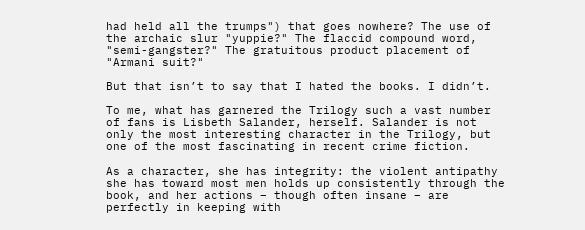had held all the trumps") that goes nowhere? The use of the archaic slur "yuppie?" The flaccid compound word, "semi-gangster?" The gratuitous product placement of "Armani suit?"

But that isn’t to say that I hated the books. I didn’t.

To me, what has garnered the Trilogy such a vast number of fans is Lisbeth Salander, herself. Salander is not only the most interesting character in the Trilogy, but one of the most fascinating in recent crime fiction.

As a character, she has integrity: the violent antipathy she has toward most men holds up consistently through the book, and her actions – though often insane – are perfectly in keeping with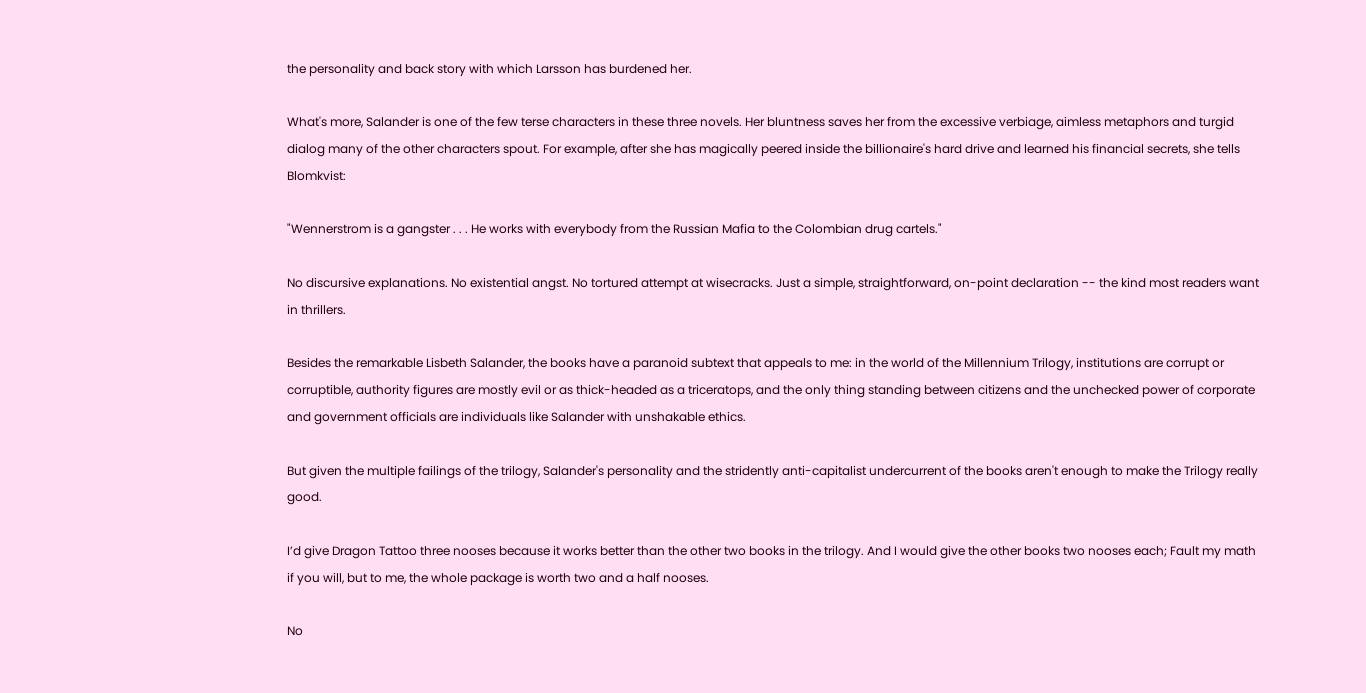the personality and back story with which Larsson has burdened her.

What's more, Salander is one of the few terse characters in these three novels. Her bluntness saves her from the excessive verbiage, aimless metaphors and turgid dialog many of the other characters spout. For example, after she has magically peered inside the billionaire's hard drive and learned his financial secrets, she tells Blomkvist:

"Wennerstrom is a gangster . . . He works with everybody from the Russian Mafia to the Colombian drug cartels."

No discursive explanations. No existential angst. No tortured attempt at wisecracks. Just a simple, straightforward, on-point declaration -- the kind most readers want in thrillers.

Besides the remarkable Lisbeth Salander, the books have a paranoid subtext that appeals to me: in the world of the Millennium Trilogy, institutions are corrupt or corruptible, authority figures are mostly evil or as thick-headed as a triceratops, and the only thing standing between citizens and the unchecked power of corporate and government officials are individuals like Salander with unshakable ethics.

But given the multiple failings of the trilogy, Salander's personality and the stridently anti-capitalist undercurrent of the books aren't enough to make the Trilogy really good.

I’d give Dragon Tattoo three nooses because it works better than the other two books in the trilogy. And I would give the other books two nooses each; Fault my math if you will, but to me, the whole package is worth two and a half nooses.

No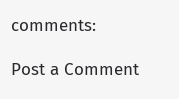comments:

Post a Comment